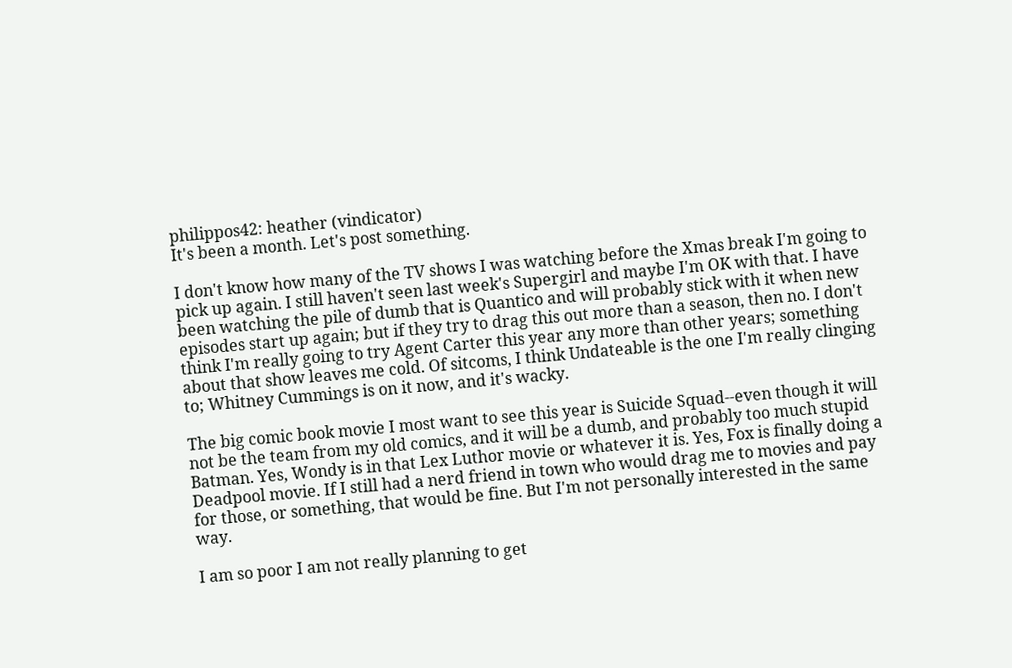philippos42: heather (vindicator)
It's been a month. Let's post something.

I don't know how many of the TV shows I was watching before the Xmas break I'm going to pick up again. I still haven't seen last week's Supergirl and maybe I'm OK with that. I have been watching the pile of dumb that is Quantico and will probably stick with it when new episodes start up again; but if they try to drag this out more than a season, then no. I don't think I'm really going to try Agent Carter this year any more than other years; something about that show leaves me cold. Of sitcoms, I think Undateable is the one I'm really clinging to; Whitney Cummings is on it now, and it's wacky.

The big comic book movie I most want to see this year is Suicide Squad--even though it will not be the team from my old comics, and it will be a dumb, and probably too much stupid Batman. Yes, Wondy is in that Lex Luthor movie or whatever it is. Yes, Fox is finally doing a Deadpool movie. If I still had a nerd friend in town who would drag me to movies and pay for those, or something, that would be fine. But I'm not personally interested in the same way.

I am so poor I am not really planning to get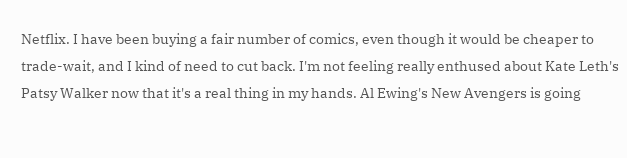Netflix. I have been buying a fair number of comics, even though it would be cheaper to trade-wait, and I kind of need to cut back. I'm not feeling really enthused about Kate Leth's Patsy Walker now that it's a real thing in my hands. Al Ewing's New Avengers is going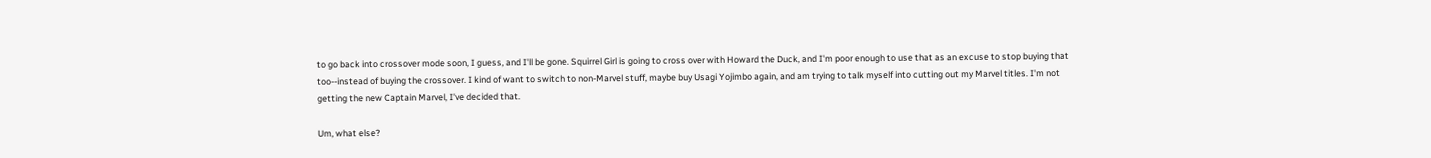to go back into crossover mode soon, I guess, and I'll be gone. Squirrel Girl is going to cross over with Howard the Duck, and I'm poor enough to use that as an excuse to stop buying that too--instead of buying the crossover. I kind of want to switch to non-Marvel stuff, maybe buy Usagi Yojimbo again, and am trying to talk myself into cutting out my Marvel titles. I'm not getting the new Captain Marvel, I've decided that.

Um, what else?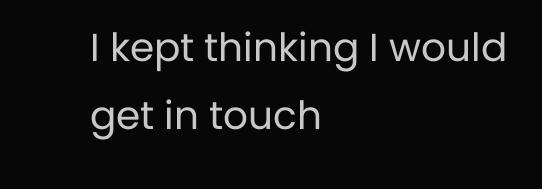I kept thinking I would get in touch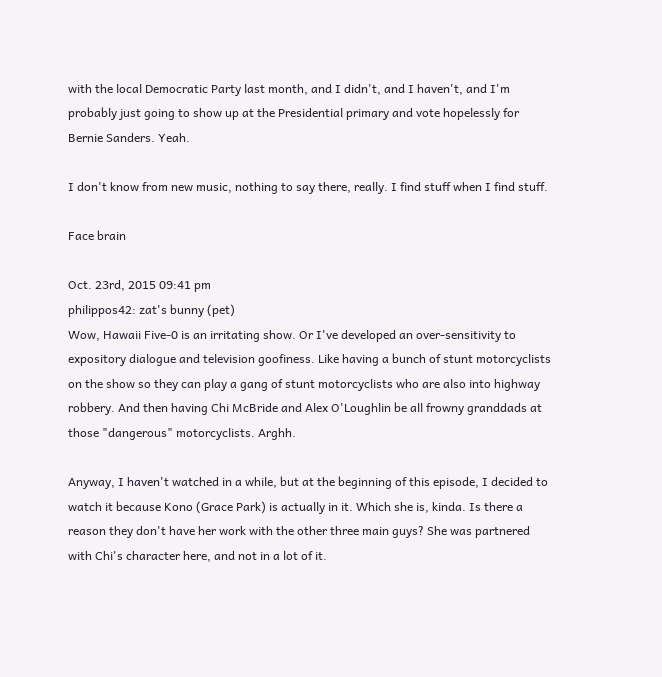with the local Democratic Party last month, and I didn't, and I haven't, and I'm probably just going to show up at the Presidential primary and vote hopelessly for Bernie Sanders. Yeah.

I don't know from new music, nothing to say there, really. I find stuff when I find stuff.

Face brain

Oct. 23rd, 2015 09:41 pm
philippos42: zat's bunny (pet)
Wow, Hawaii Five-0 is an irritating show. Or I've developed an over-sensitivity to expository dialogue and television goofiness. Like having a bunch of stunt motorcyclists on the show so they can play a gang of stunt motorcyclists who are also into highway robbery. And then having Chi McBride and Alex O'Loughlin be all frowny granddads at those "dangerous" motorcyclists. Arghh.

Anyway, I haven't watched in a while, but at the beginning of this episode, I decided to watch it because Kono (Grace Park) is actually in it. Which she is, kinda. Is there a reason they don't have her work with the other three main guys? She was partnered with Chi's character here, and not in a lot of it.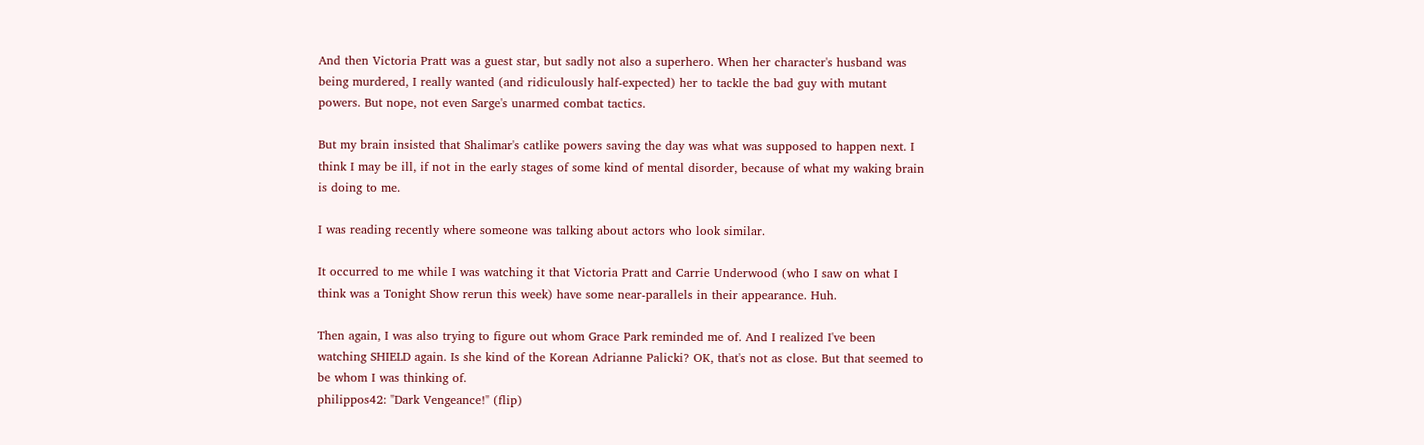And then Victoria Pratt was a guest star, but sadly not also a superhero. When her character's husband was being murdered, I really wanted (and ridiculously half-expected) her to tackle the bad guy with mutant powers. But nope, not even Sarge's unarmed combat tactics.

But my brain insisted that Shalimar's catlike powers saving the day was what was supposed to happen next. I think I may be ill, if not in the early stages of some kind of mental disorder, because of what my waking brain is doing to me.

I was reading recently where someone was talking about actors who look similar.

It occurred to me while I was watching it that Victoria Pratt and Carrie Underwood (who I saw on what I think was a Tonight Show rerun this week) have some near-parallels in their appearance. Huh.

Then again, I was also trying to figure out whom Grace Park reminded me of. And I realized I've been watching SHIELD again. Is she kind of the Korean Adrianne Palicki? OK, that's not as close. But that seemed to be whom I was thinking of.
philippos42: "Dark Vengeance!" (flip)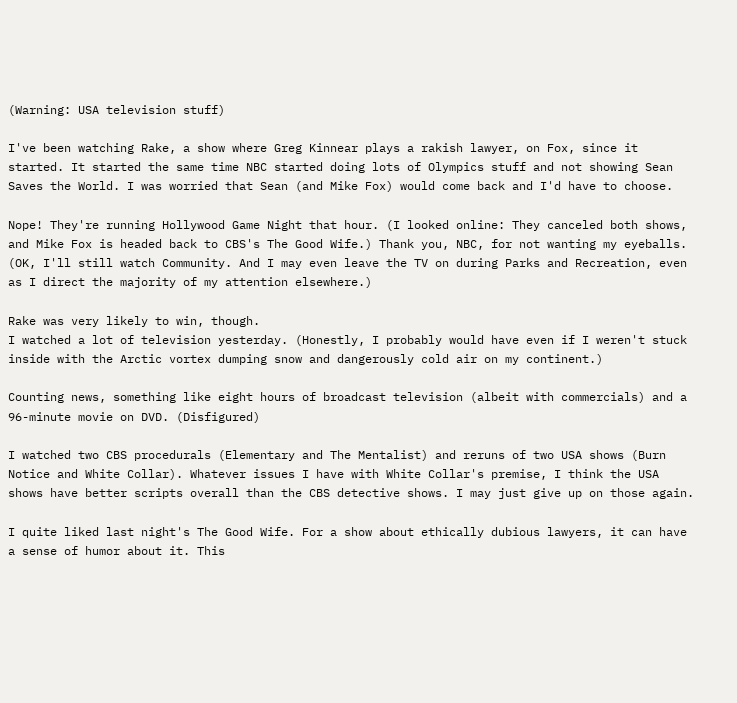(Warning: USA television stuff)

I've been watching Rake, a show where Greg Kinnear plays a rakish lawyer, on Fox, since it started. It started the same time NBC started doing lots of Olympics stuff and not showing Sean Saves the World. I was worried that Sean (and Mike Fox) would come back and I'd have to choose.

Nope! They're running Hollywood Game Night that hour. (I looked online: They canceled both shows, and Mike Fox is headed back to CBS's The Good Wife.) Thank you, NBC, for not wanting my eyeballs. (OK, I'll still watch Community. And I may even leave the TV on during Parks and Recreation, even as I direct the majority of my attention elsewhere.)

Rake was very likely to win, though.
I watched a lot of television yesterday. (Honestly, I probably would have even if I weren't stuck inside with the Arctic vortex dumping snow and dangerously cold air on my continent.)

Counting news, something like eight hours of broadcast television (albeit with commercials) and a 96-minute movie on DVD. (Disfigured)

I watched two CBS procedurals (Elementary and The Mentalist) and reruns of two USA shows (Burn Notice and White Collar). Whatever issues I have with White Collar's premise, I think the USA shows have better scripts overall than the CBS detective shows. I may just give up on those again.

I quite liked last night's The Good Wife. For a show about ethically dubious lawyers, it can have a sense of humor about it. This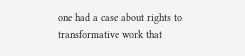one had a case about rights to transformative work that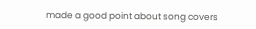made a good point about song covers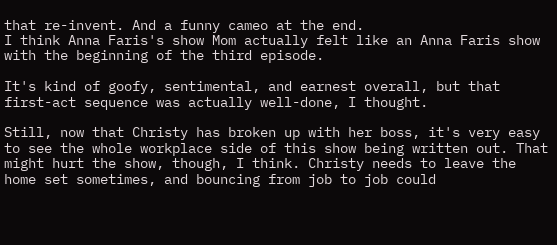that re-invent. And a funny cameo at the end.
I think Anna Faris's show Mom actually felt like an Anna Faris show with the beginning of the third episode.

It's kind of goofy, sentimental, and earnest overall, but that first-act sequence was actually well-done, I thought.

Still, now that Christy has broken up with her boss, it's very easy to see the whole workplace side of this show being written out. That might hurt the show, though, I think. Christy needs to leave the home set sometimes, and bouncing from job to job could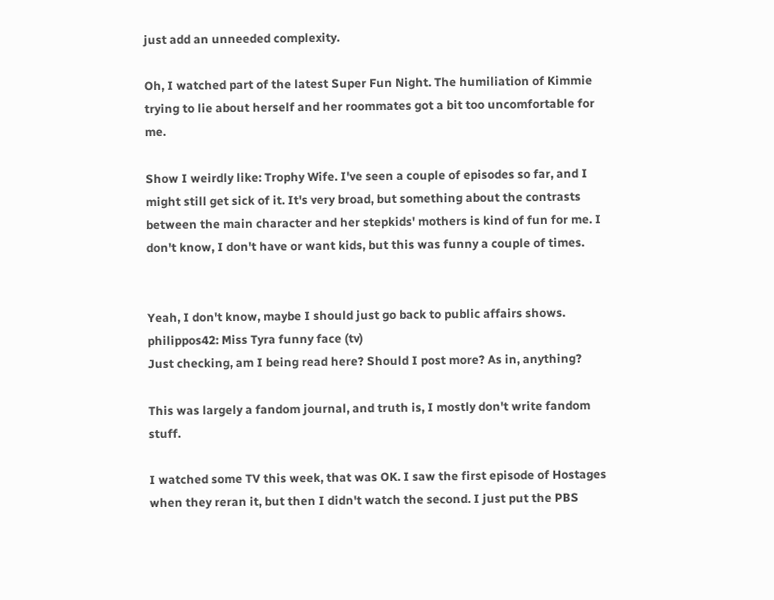just add an unneeded complexity.

Oh, I watched part of the latest Super Fun Night. The humiliation of Kimmie trying to lie about herself and her roommates got a bit too uncomfortable for me.

Show I weirdly like: Trophy Wife. I've seen a couple of episodes so far, and I might still get sick of it. It's very broad, but something about the contrasts between the main character and her stepkids' mothers is kind of fun for me. I don't know, I don't have or want kids, but this was funny a couple of times.


Yeah, I don't know, maybe I should just go back to public affairs shows.
philippos42: Miss Tyra funny face (tv)
Just checking, am I being read here? Should I post more? As in, anything?

This was largely a fandom journal, and truth is, I mostly don't write fandom stuff.

I watched some TV this week, that was OK. I saw the first episode of Hostages when they reran it, but then I didn't watch the second. I just put the PBS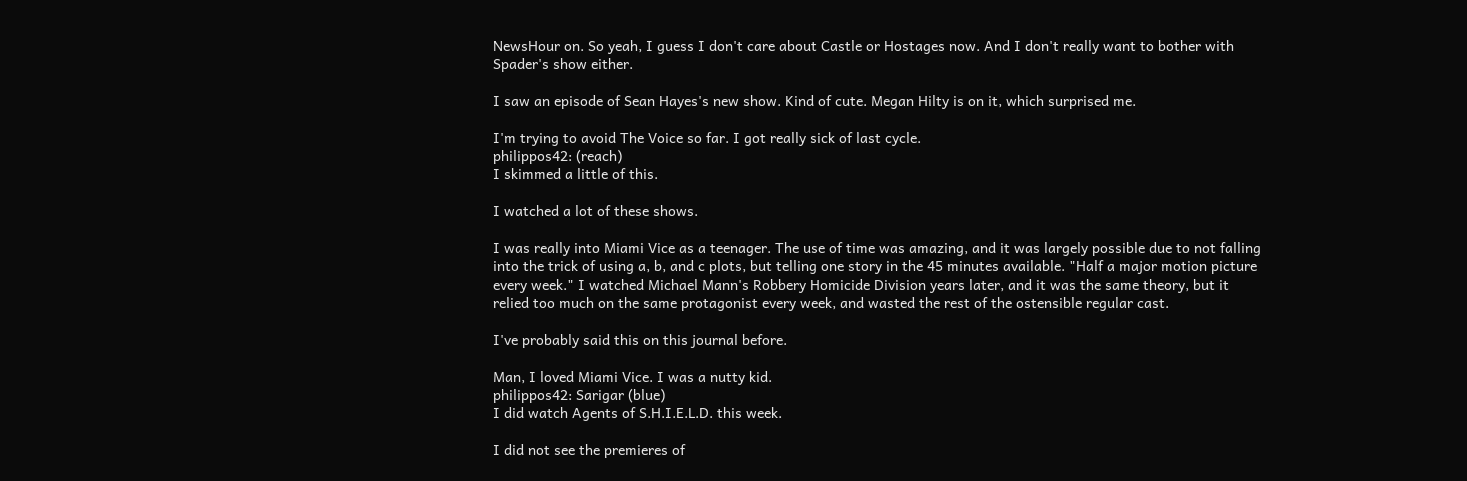NewsHour on. So yeah, I guess I don't care about Castle or Hostages now. And I don't really want to bother with Spader's show either.

I saw an episode of Sean Hayes's new show. Kind of cute. Megan Hilty is on it, which surprised me.

I'm trying to avoid The Voice so far. I got really sick of last cycle.
philippos42: (reach)
I skimmed a little of this.

I watched a lot of these shows.

I was really into Miami Vice as a teenager. The use of time was amazing, and it was largely possible due to not falling into the trick of using a, b, and c plots, but telling one story in the 45 minutes available. "Half a major motion picture every week." I watched Michael Mann's Robbery Homicide Division years later, and it was the same theory, but it relied too much on the same protagonist every week, and wasted the rest of the ostensible regular cast.

I've probably said this on this journal before.

Man, I loved Miami Vice. I was a nutty kid.
philippos42: Sarigar (blue)
I did watch Agents of S.H.I.E.L.D. this week.

I did not see the premieres of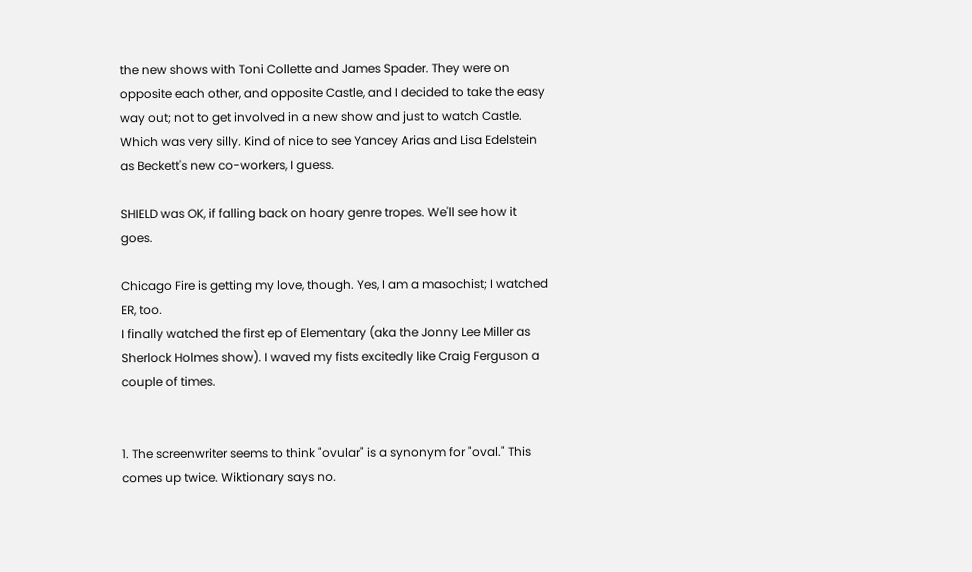the new shows with Toni Collette and James Spader. They were on opposite each other, and opposite Castle, and I decided to take the easy way out; not to get involved in a new show and just to watch Castle. Which was very silly. Kind of nice to see Yancey Arias and Lisa Edelstein as Beckett's new co-workers, I guess.

SHIELD was OK, if falling back on hoary genre tropes. We'll see how it goes.

Chicago Fire is getting my love, though. Yes, I am a masochist; I watched ER, too.
I finally watched the first ep of Elementary (aka the Jonny Lee Miller as Sherlock Holmes show). I waved my fists excitedly like Craig Ferguson a couple of times.


1. The screenwriter seems to think "ovular" is a synonym for "oval." This comes up twice. Wiktionary says no.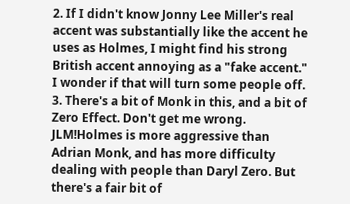2. If I didn't know Jonny Lee Miller's real accent was substantially like the accent he uses as Holmes, I might find his strong British accent annoying as a "fake accent." I wonder if that will turn some people off.
3. There's a bit of Monk in this, and a bit of Zero Effect. Don't get me wrong. JLM!Holmes is more aggressive than Adrian Monk, and has more difficulty dealing with people than Daryl Zero. But there's a fair bit of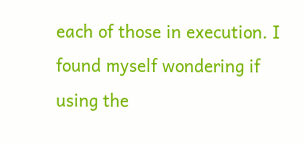each of those in execution. I found myself wondering if using the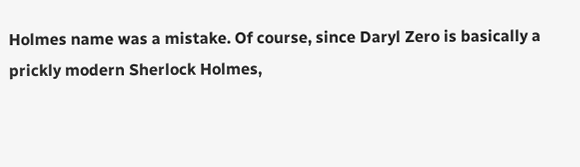Holmes name was a mistake. Of course, since Daryl Zero is basically a prickly modern Sherlock Holmes,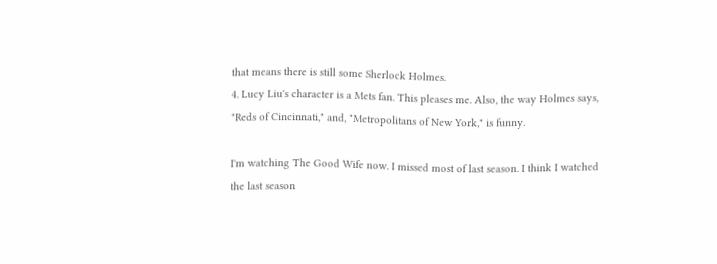that means there is still some Sherlock Holmes.
4. Lucy Liu's character is a Mets fan. This pleases me. Also, the way Holmes says, "Reds of Cincinnati," and, "Metropolitans of New York," is funny.

I'm watching The Good Wife now. I missed most of last season. I think I watched the last season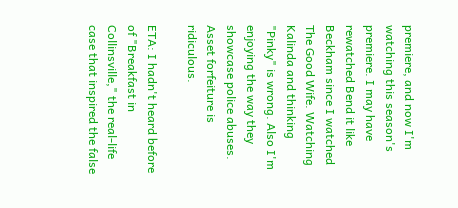premiere, and now I'm watching this season's premiere. I may have rewatched Bend it like Beckham since I watched The Good Wife. Watching Kalinda and thinking "Pinky" is wrong. Also I'm enjoying the way they showcase police abuses. Asset forfeiture is ridiculous.

ETA: I hadn't heard before of "Breakfast in Collinsville," the real-life case that inspired the false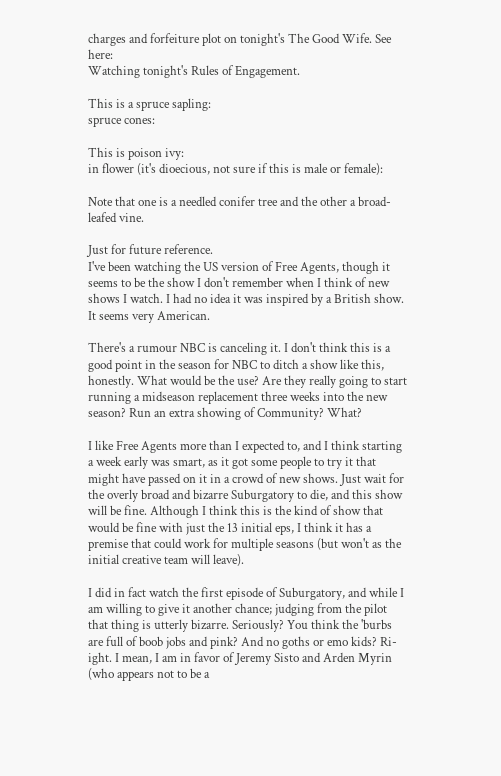charges and forfeiture plot on tonight's The Good Wife. See here:
Watching tonight's Rules of Engagement.

This is a spruce sapling:
spruce cones:

This is poison ivy:
in flower (it's dioecious, not sure if this is male or female):

Note that one is a needled conifer tree and the other a broad-leafed vine.

Just for future reference.
I've been watching the US version of Free Agents, though it seems to be the show I don't remember when I think of new shows I watch. I had no idea it was inspired by a British show. It seems very American.

There's a rumour NBC is canceling it. I don't think this is a good point in the season for NBC to ditch a show like this, honestly. What would be the use? Are they really going to start running a midseason replacement three weeks into the new season? Run an extra showing of Community? What?

I like Free Agents more than I expected to, and I think starting a week early was smart, as it got some people to try it that might have passed on it in a crowd of new shows. Just wait for the overly broad and bizarre Suburgatory to die, and this show will be fine. Although I think this is the kind of show that would be fine with just the 13 initial eps, I think it has a premise that could work for multiple seasons (but won't as the initial creative team will leave).

I did in fact watch the first episode of Suburgatory, and while I am willing to give it another chance; judging from the pilot that thing is utterly bizarre. Seriously? You think the 'burbs are full of boob jobs and pink? And no goths or emo kids? Ri-ight. I mean, I am in favor of Jeremy Sisto and Arden Myrin (who appears not to be a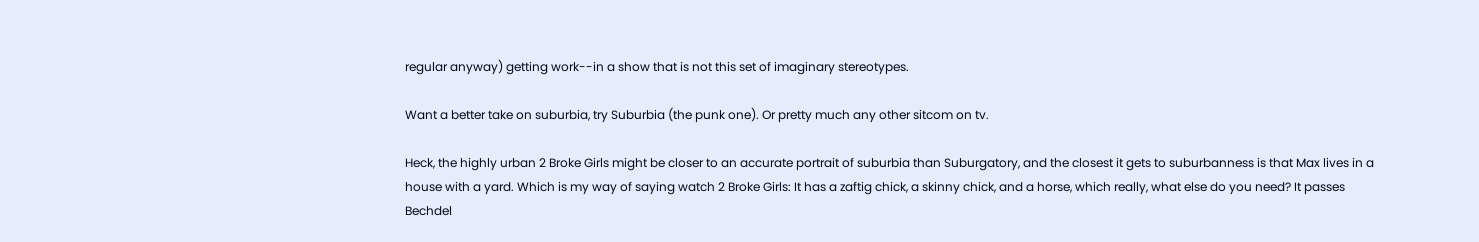regular anyway) getting work--in a show that is not this set of imaginary stereotypes.

Want a better take on suburbia, try Suburbia (the punk one). Or pretty much any other sitcom on tv.

Heck, the highly urban 2 Broke Girls might be closer to an accurate portrait of suburbia than Suburgatory, and the closest it gets to suburbanness is that Max lives in a house with a yard. Which is my way of saying watch 2 Broke Girls: It has a zaftig chick, a skinny chick, and a horse, which really, what else do you need? It passes Bechdel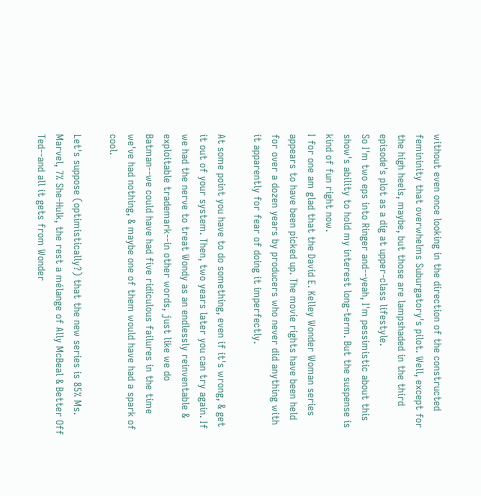without even once looking in the direction of the constructed femininity that overwhelms Suburgatory's pilot. Well, except for the high heels, maybe, but those are lampshaded in the third episode's plot as a dig at upper-class lifestyle.
So I'm two eps into Ringer and--yeah, I'm pessimistic about this show's ability to hold my interest long-term. But the suspense is kind of fun right now.
I for one am glad that the David E. Kelley Wonder Woman series appears to have been picked up. The movie rights have been held for over a dozen years by producers who never did anything with it apparently for fear of doing it imperfectly.

At some point you have to do something, even if it's wrong, & get it out of your system. Then, two years later you can try again. If we had the nerve to treat Wondy as an endlessly reinventable & exploitable trademark--in other words, just like we do Batman--we could have had five ridiculous failures in the time we've had nothing, & maybe one of them would have had a spark of cool.

Let's suppose (optimistically?) that the new series is 85% Ms. Marvel, 7% She-Hulk, the rest a mélange of Ally McBeal & Better Off Ted--and all it gets from Wonder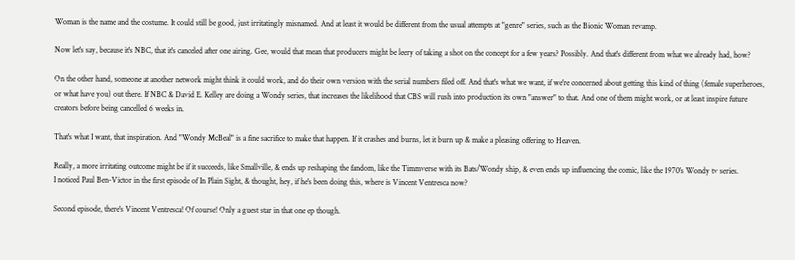Woman is the name and the costume. It could still be good, just irritatingly misnamed. And at least it would be different from the usual attempts at "genre" series, such as the Bionic Woman revamp.

Now let's say, because it's NBC, that it's canceled after one airing. Gee, would that mean that producers might be leery of taking a shot on the concept for a few years? Possibly. And that's different from what we already had, how?

On the other hand, someone at another network might think it could work, and do their own version with the serial numbers filed off. And that's what we want, if we're concerned about getting this kind of thing (female superheroes, or what have you) out there. If NBC & David E. Kelley are doing a Wondy series, that increases the likelihood that CBS will rush into production its own "answer" to that. And one of them might work, or at least inspire future creators before being cancelled 6 weeks in.

That's what I want, that inspiration. And "Wondy McBeal" is a fine sacrifice to make that happen. If it crashes and burns, let it burn up & make a pleasing offering to Heaven.

Really, a more irritating outcome might be if it succeeds, like Smallville, & ends up reshaping the fandom, like the Timmverse with its Bats/Wondy ship, & even ends up influencing the comic, like the 1970's Wondy tv series.
I noticed Paul Ben-Victor in the first episode of In Plain Sight, & thought, hey, if he's been doing this, where is Vincent Ventresca now?

Second episode, there's Vincent Ventresca! Of course! Only a guest star in that one ep though.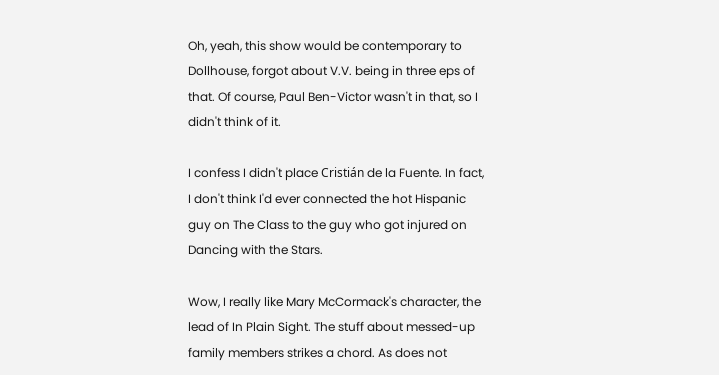Oh, yeah, this show would be contemporary to Dollhouse, forgot about V.V. being in three eps of that. Of course, Paul Ben-Victor wasn't in that, so I didn't think of it.

I confess I didn't place Cristián de la Fuente. In fact, I don't think I'd ever connected the hot Hispanic guy on The Class to the guy who got injured on Dancing with the Stars.

Wow, I really like Mary McCormack's character, the lead of In Plain Sight. The stuff about messed-up family members strikes a chord. As does not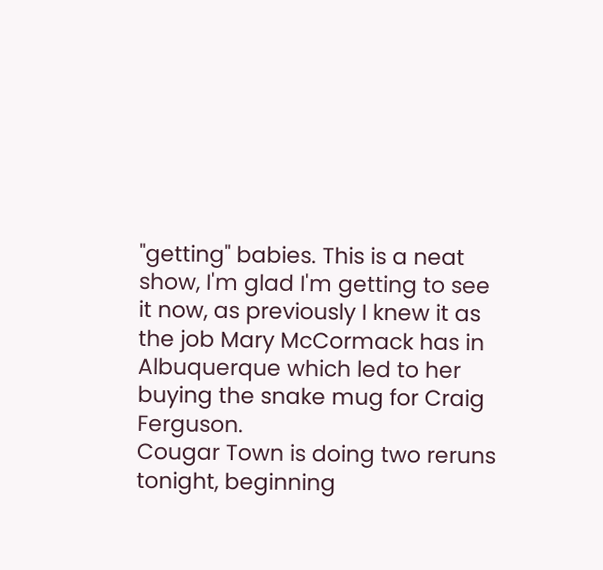"getting" babies. This is a neat show, I'm glad I'm getting to see it now, as previously I knew it as the job Mary McCormack has in Albuquerque which led to her buying the snake mug for Craig Ferguson.
Cougar Town is doing two reruns tonight, beginning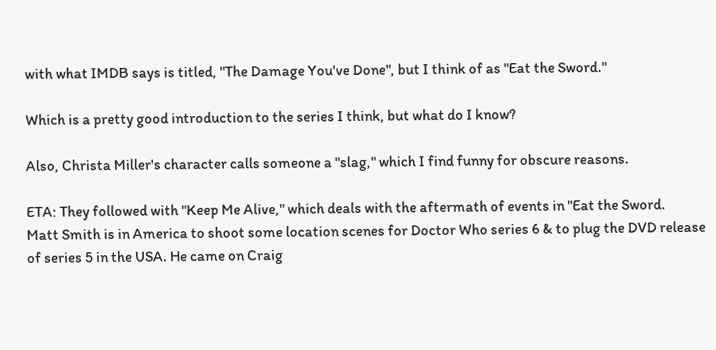with what IMDB says is titled, "The Damage You've Done", but I think of as "Eat the Sword."

Which is a pretty good introduction to the series I think, but what do I know?

Also, Christa Miller's character calls someone a "slag," which I find funny for obscure reasons.

ETA: They followed with "Keep Me Alive," which deals with the aftermath of events in "Eat the Sword.
Matt Smith is in America to shoot some location scenes for Doctor Who series 6 & to plug the DVD release of series 5 in the USA. He came on Craig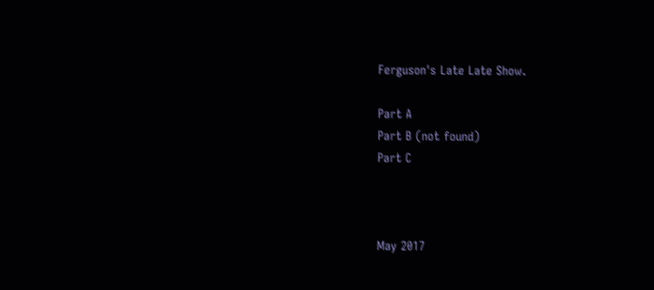Ferguson's Late Late Show.

Part A
Part B (not found)
Part C



May 2017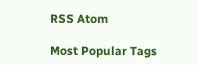RSS Atom

Most Popular Tags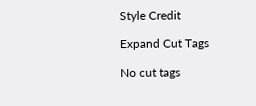Style Credit

Expand Cut Tags

No cut tags